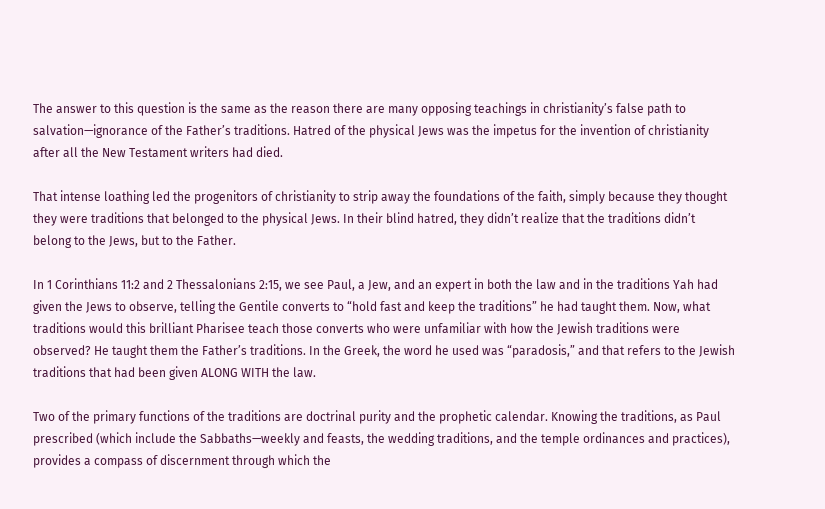The answer to this question is the same as the reason there are many opposing teachings in christianity’s false path to salvation—ignorance of the Father’s traditions. Hatred of the physical Jews was the impetus for the invention of christianity after all the New Testament writers had died.

That intense loathing led the progenitors of christianity to strip away the foundations of the faith, simply because they thought they were traditions that belonged to the physical Jews. In their blind hatred, they didn’t realize that the traditions didn’t belong to the Jews, but to the Father.

In 1 Corinthians 11:2 and 2 Thessalonians 2:15, we see Paul, a Jew, and an expert in both the law and in the traditions Yah had given the Jews to observe, telling the Gentile converts to “hold fast and keep the traditions” he had taught them. Now, what traditions would this brilliant Pharisee teach those converts who were unfamiliar with how the Jewish traditions were observed? He taught them the Father’s traditions. In the Greek, the word he used was “paradosis,” and that refers to the Jewish traditions that had been given ALONG WITH the law.

Two of the primary functions of the traditions are doctrinal purity and the prophetic calendar. Knowing the traditions, as Paul prescribed (which include the Sabbaths—weekly and feasts, the wedding traditions, and the temple ordinances and practices), provides a compass of discernment through which the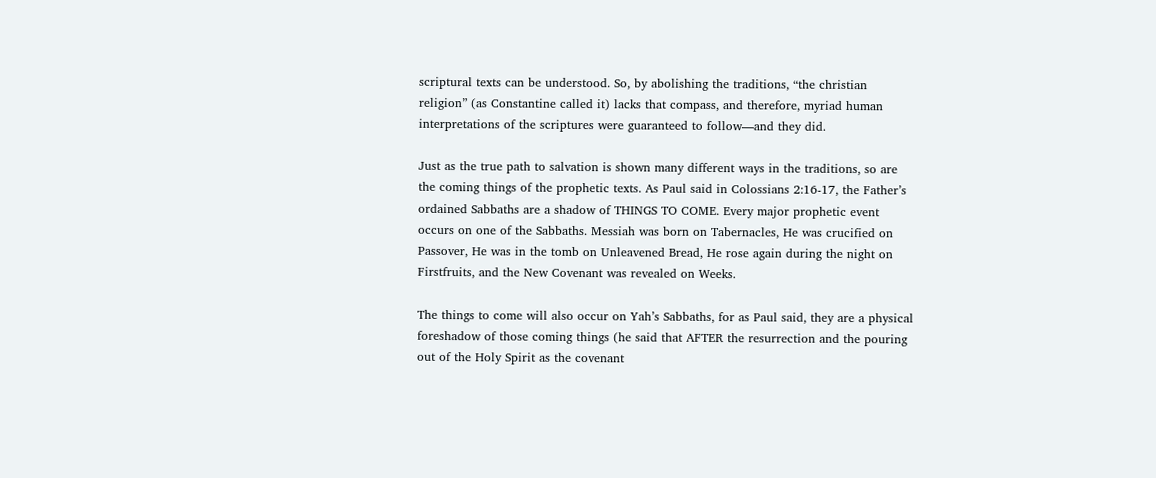scriptural texts can be understood. So, by abolishing the traditions, “the christian religion” (as Constantine called it) lacks that compass, and therefore, myriad human interpretations of the scriptures were guaranteed to follow—and they did.

Just as the true path to salvation is shown many different ways in the traditions, so are the coming things of the prophetic texts. As Paul said in Colossians 2:16-17, the Father’s ordained Sabbaths are a shadow of THINGS TO COME. Every major prophetic event occurs on one of the Sabbaths. Messiah was born on Tabernacles, He was crucified on Passover, He was in the tomb on Unleavened Bread, He rose again during the night on Firstfruits, and the New Covenant was revealed on Weeks.

The things to come will also occur on Yah’s Sabbaths, for as Paul said, they are a physical foreshadow of those coming things (he said that AFTER the resurrection and the pouring out of the Holy Spirit as the covenant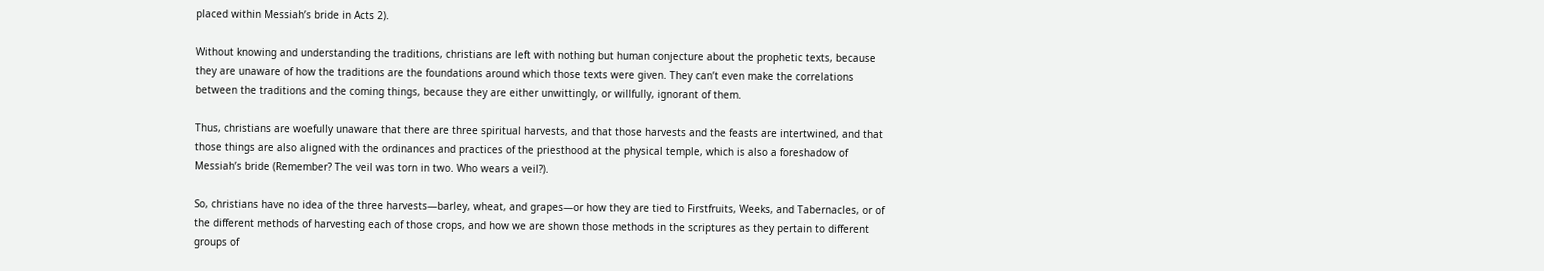placed within Messiah’s bride in Acts 2).

Without knowing and understanding the traditions, christians are left with nothing but human conjecture about the prophetic texts, because they are unaware of how the traditions are the foundations around which those texts were given. They can’t even make the correlations between the traditions and the coming things, because they are either unwittingly, or willfully, ignorant of them.

Thus, christians are woefully unaware that there are three spiritual harvests, and that those harvests and the feasts are intertwined, and that those things are also aligned with the ordinances and practices of the priesthood at the physical temple, which is also a foreshadow of Messiah’s bride (Remember? The veil was torn in two. Who wears a veil?).

So, christians have no idea of the three harvests—barley, wheat, and grapes—or how they are tied to Firstfruits, Weeks, and Tabernacles, or of the different methods of harvesting each of those crops, and how we are shown those methods in the scriptures as they pertain to different groups of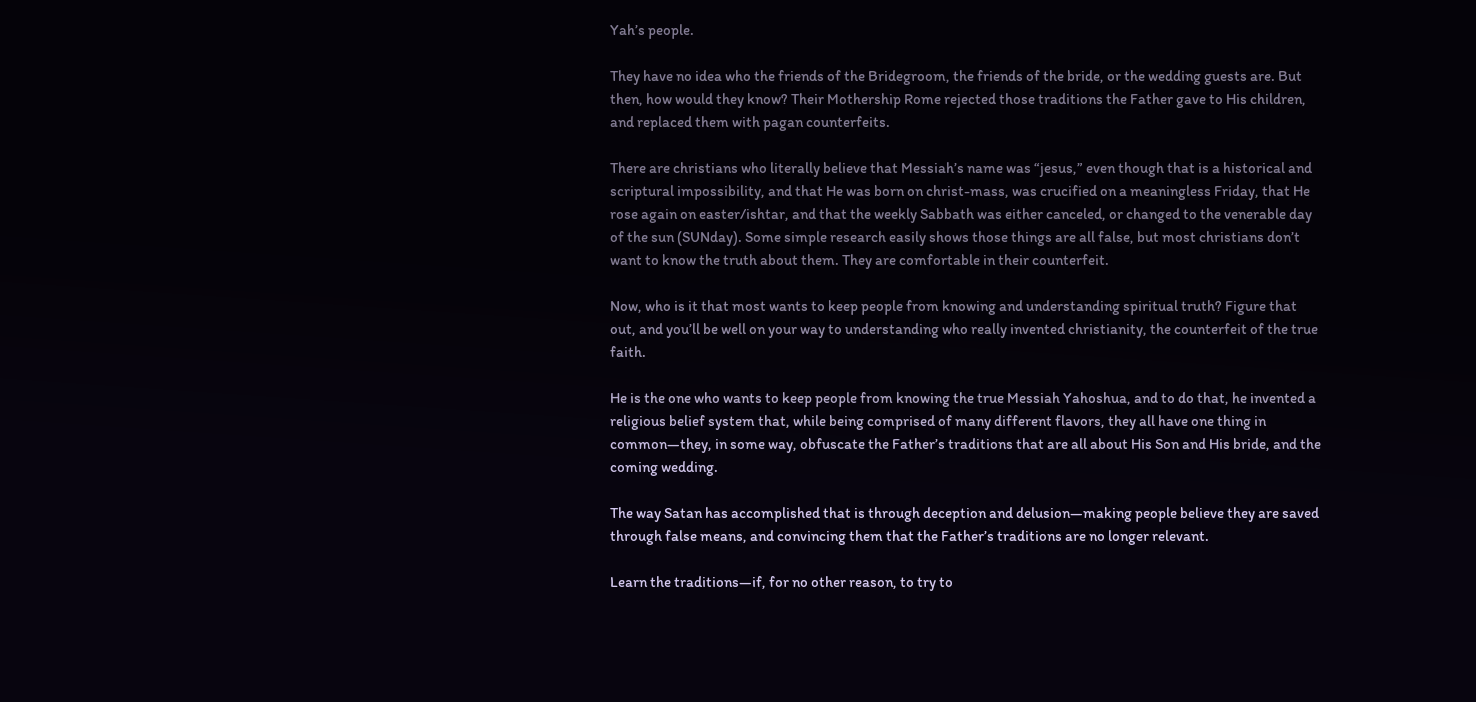Yah’s people.

They have no idea who the friends of the Bridegroom, the friends of the bride, or the wedding guests are. But then, how would they know? Their Mothership Rome rejected those traditions the Father gave to His children, and replaced them with pagan counterfeits.

There are christians who literally believe that Messiah’s name was “jesus,” even though that is a historical and scriptural impossibility, and that He was born on christ-mass, was crucified on a meaningless Friday, that He rose again on easter/ishtar, and that the weekly Sabbath was either canceled, or changed to the venerable day of the sun (SUNday). Some simple research easily shows those things are all false, but most christians don’t want to know the truth about them. They are comfortable in their counterfeit.

Now, who is it that most wants to keep people from knowing and understanding spiritual truth? Figure that out, and you’ll be well on your way to understanding who really invented christianity, the counterfeit of the true faith.

He is the one who wants to keep people from knowing the true Messiah Yahoshua, and to do that, he invented a religious belief system that, while being comprised of many different flavors, they all have one thing in common—they, in some way, obfuscate the Father’s traditions that are all about His Son and His bride, and the coming wedding.

The way Satan has accomplished that is through deception and delusion—making people believe they are saved through false means, and convincing them that the Father’s traditions are no longer relevant.

Learn the traditions—if, for no other reason, to try to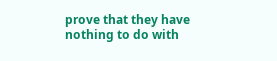prove that they have nothing to do with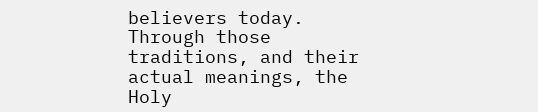believers today. Through those traditions, and their actual meanings, the Holy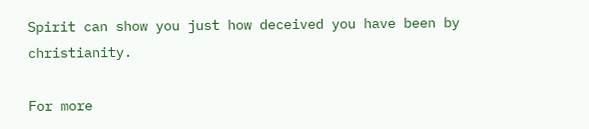Spirit can show you just how deceived you have been by christianity.

For more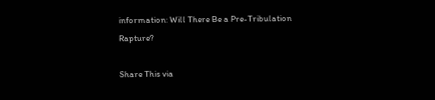information: Will There Be a Pre-Tribulation Rapture?

Share This via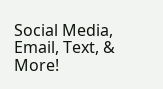Social Media, Email, Text, & More!